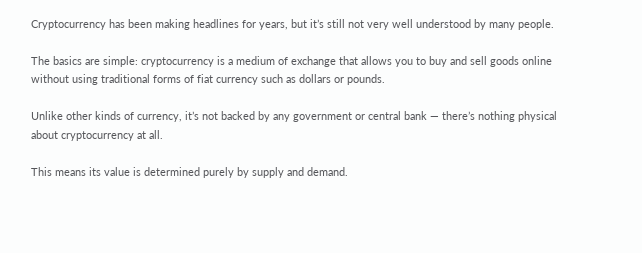Cryptocurrency has been making headlines for years, but it’s still not very well understood by many people.

The basics are simple: cryptocurrency is a medium of exchange that allows you to buy and sell goods online without using traditional forms of fiat currency such as dollars or pounds.

Unlike other kinds of currency, it’s not backed by any government or central bank — there’s nothing physical about cryptocurrency at all.

This means its value is determined purely by supply and demand.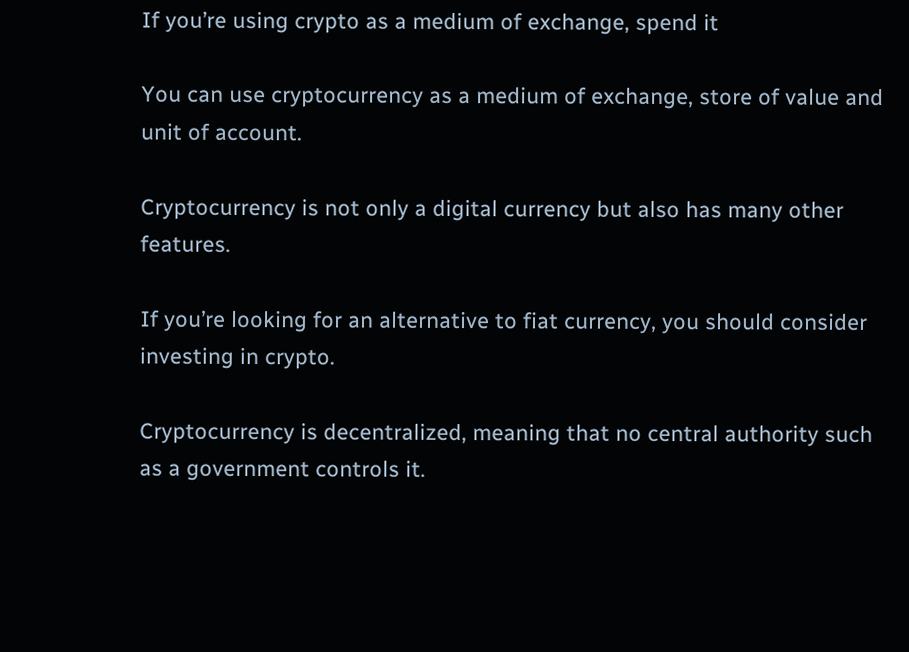If you’re using crypto as a medium of exchange, spend it

You can use cryptocurrency as a medium of exchange, store of value and unit of account.

Cryptocurrency is not only a digital currency but also has many other features.

If you’re looking for an alternative to fiat currency, you should consider investing in crypto.

Cryptocurrency is decentralized, meaning that no central authority such as a government controls it.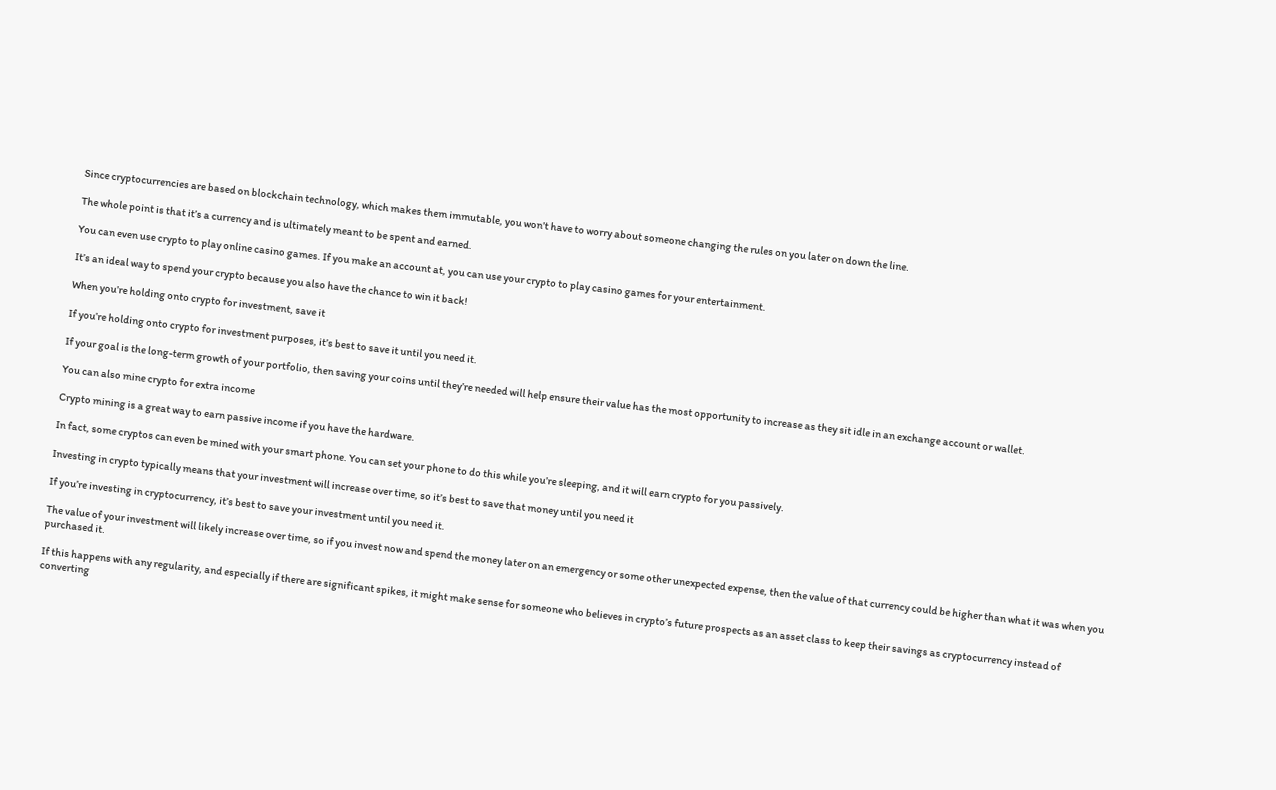Since cryptocurrencies are based on blockchain technology, which makes them immutable, you won’t have to worry about someone changing the rules on you later on down the line.

The whole point is that it’s a currency and is ultimately meant to be spent and earned.

You can even use crypto to play online casino games. If you make an account at, you can use your crypto to play casino games for your entertainment.

It’s an ideal way to spend your crypto because you also have the chance to win it back!

When you’re holding onto crypto for investment, save it

If you’re holding onto crypto for investment purposes, it’s best to save it until you need it.

If your goal is the long-term growth of your portfolio, then saving your coins until they’re needed will help ensure their value has the most opportunity to increase as they sit idle in an exchange account or wallet.

You can also mine crypto for extra income

Crypto mining is a great way to earn passive income if you have the hardware.

In fact, some cryptos can even be mined with your smart phone. You can set your phone to do this while you’re sleeping, and it will earn crypto for you passively.

Investing in crypto typically means that your investment will increase over time, so it’s best to save that money until you need it

If you’re investing in cryptocurrency, it’s best to save your investment until you need it.

The value of your investment will likely increase over time, so if you invest now and spend the money later on an emergency or some other unexpected expense, then the value of that currency could be higher than what it was when you purchased it.

If this happens with any regularity, and especially if there are significant spikes, it might make sense for someone who believes in crypto’s future prospects as an asset class to keep their savings as cryptocurrency instead of converting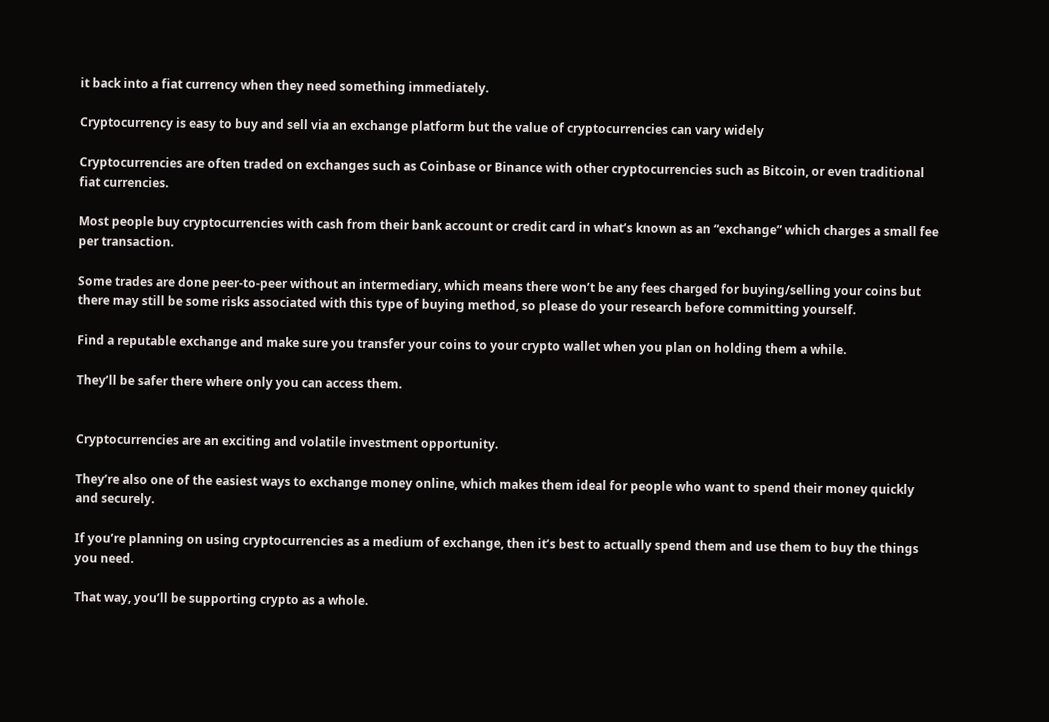it back into a fiat currency when they need something immediately.

Cryptocurrency is easy to buy and sell via an exchange platform but the value of cryptocurrencies can vary widely

Cryptocurrencies are often traded on exchanges such as Coinbase or Binance with other cryptocurrencies such as Bitcoin, or even traditional fiat currencies.

Most people buy cryptocurrencies with cash from their bank account or credit card in what’s known as an “exchange” which charges a small fee per transaction.

Some trades are done peer-to-peer without an intermediary, which means there won’t be any fees charged for buying/selling your coins but there may still be some risks associated with this type of buying method, so please do your research before committing yourself.

Find a reputable exchange and make sure you transfer your coins to your crypto wallet when you plan on holding them a while.

They’ll be safer there where only you can access them.


Cryptocurrencies are an exciting and volatile investment opportunity.

They’re also one of the easiest ways to exchange money online, which makes them ideal for people who want to spend their money quickly and securely.

If you’re planning on using cryptocurrencies as a medium of exchange, then it’s best to actually spend them and use them to buy the things you need.

That way, you’ll be supporting crypto as a whole.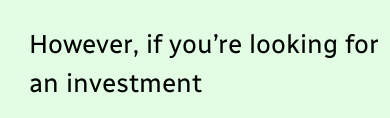However, if you’re looking for an investment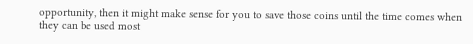opportunity, then it might make sense for you to save those coins until the time comes when they can be used most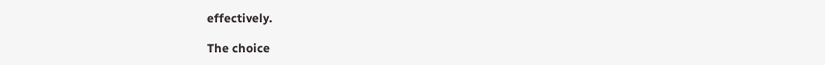effectively.

The choice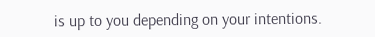is up to you depending on your intentions.